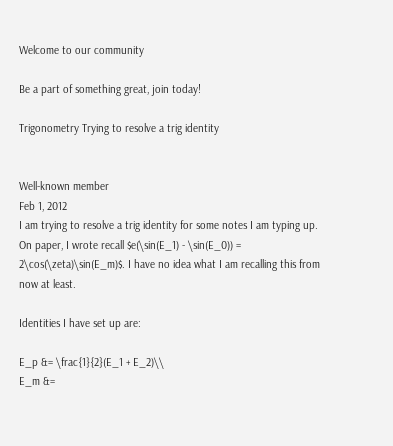Welcome to our community

Be a part of something great, join today!

Trigonometry Trying to resolve a trig identity


Well-known member
Feb 1, 2012
I am trying to resolve a trig identity for some notes I am typing up. On paper, I wrote recall $e(\sin(E_1) - \sin(E_0)) = 2\cos(\zeta)\sin(E_m)$. I have no idea what I am recalling this from now at least.

Identities I have set up are:

E_p &= \frac{1}{2}(E_1 + E_2)\\
E_m &=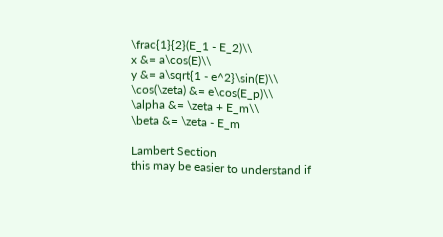\frac{1}{2}(E_1 - E_2)\\
x &= a\cos(E)\\
y &= a\sqrt{1 - e^2}\sin(E)\\
\cos(\zeta) &= e\cos(E_p)\\
\alpha &= \zeta + E_m\\
\beta &= \zeta - E_m

Lambert Section
this may be easier to understand if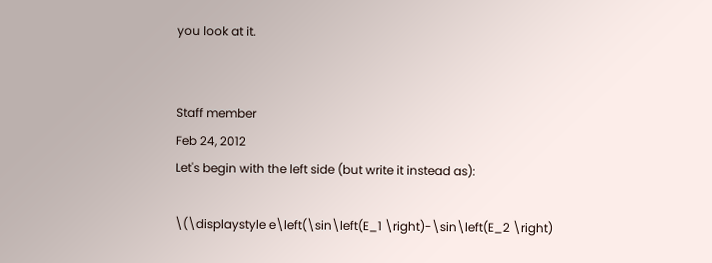you look at it.


Staff member
Feb 24, 2012
Let's begin with the left side (but write it instead as):

\(\displaystyle e\left(\sin\left(E_1 \right)-\sin\left(E_2 \right)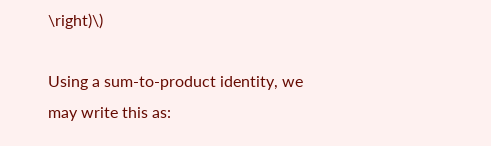\right)\)

Using a sum-to-product identity, we may write this as: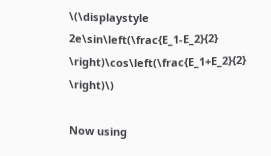\(\displaystyle 2e\sin\left(\frac{E_1-E_2}{2} \right)\cos\left(\frac{E_1+E_2}{2} \right)\)

Now using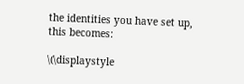the identities you have set up, this becomes:

\(\displaystyle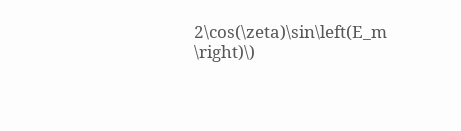2\cos(\zeta)\sin\left(E_m \right)\)